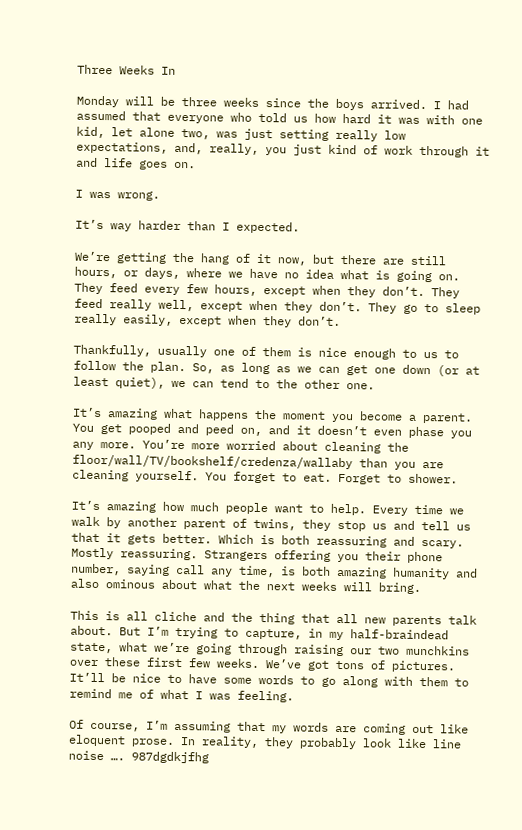Three Weeks In

Monday will be three weeks since the boys arrived. I had assumed that everyone who told us how hard it was with one kid, let alone two, was just setting really low expectations, and, really, you just kind of work through it and life goes on.

I was wrong.

It’s way harder than I expected.

We’re getting the hang of it now, but there are still hours, or days, where we have no idea what is going on. They feed every few hours, except when they don’t. They feed really well, except when they don’t. They go to sleep really easily, except when they don’t.

Thankfully, usually one of them is nice enough to us to follow the plan. So, as long as we can get one down (or at least quiet), we can tend to the other one.

It’s amazing what happens the moment you become a parent. You get pooped and peed on, and it doesn’t even phase you any more. You’re more worried about cleaning the floor/wall/TV/bookshelf/credenza/wallaby than you are cleaning yourself. You forget to eat. Forget to shower.

It’s amazing how much people want to help. Every time we walk by another parent of twins, they stop us and tell us that it gets better. Which is both reassuring and scary. Mostly reassuring. Strangers offering you their phone number, saying call any time, is both amazing humanity and also ominous about what the next weeks will bring.

This is all cliche and the thing that all new parents talk about. But I’m trying to capture, in my half-braindead state, what we’re going through raising our two munchkins over these first few weeks. We’ve got tons of pictures. It’ll be nice to have some words to go along with them to remind me of what I was feeling.

Of course, I’m assuming that my words are coming out like eloquent prose. In reality, they probably look like line noise …. 987dgdkjfhg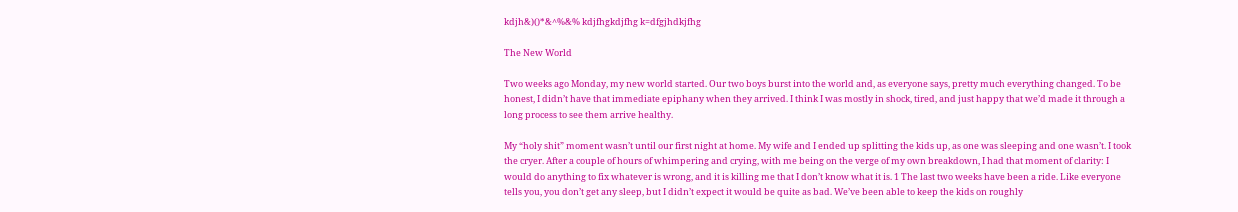kdjh&)()*&^%&% kdjfhgkdjfhg k=dfgjhdkjfhg

The New World

Two weeks ago Monday, my new world started. Our two boys burst into the world and, as everyone says, pretty much everything changed. To be honest, I didn’t have that immediate epiphany when they arrived. I think I was mostly in shock, tired, and just happy that we’d made it through a long process to see them arrive healthy.

My “holy shit” moment wasn’t until our first night at home. My wife and I ended up splitting the kids up, as one was sleeping and one wasn’t. I took the cryer. After a couple of hours of whimpering and crying, with me being on the verge of my own breakdown, I had that moment of clarity: I would do anything to fix whatever is wrong, and it is killing me that I don’t know what it is. 1 The last two weeks have been a ride. Like everyone tells you, you don’t get any sleep, but I didn’t expect it would be quite as bad. We’ve been able to keep the kids on roughly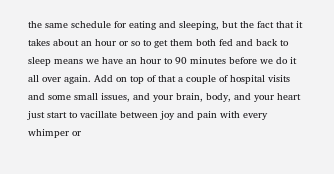the same schedule for eating and sleeping, but the fact that it takes about an hour or so to get them both fed and back to sleep means we have an hour to 90 minutes before we do it all over again. Add on top of that a couple of hospital visits and some small issues, and your brain, body, and your heart just start to vacillate between joy and pain with every whimper or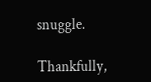snuggle.

Thankfully,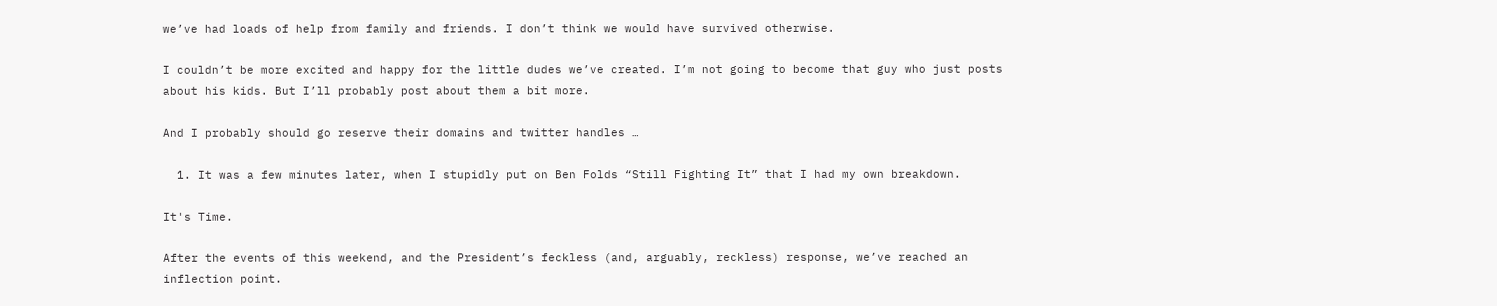we’ve had loads of help from family and friends. I don’t think we would have survived otherwise.

I couldn’t be more excited and happy for the little dudes we’ve created. I’m not going to become that guy who just posts about his kids. But I’ll probably post about them a bit more.

And I probably should go reserve their domains and twitter handles …

  1. It was a few minutes later, when I stupidly put on Ben Folds “Still Fighting It” that I had my own breakdown.

It's Time.

After the events of this weekend, and the President’s feckless (and, arguably, reckless) response, we’ve reached an inflection point.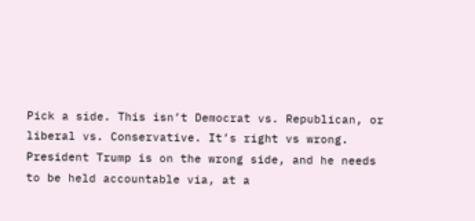Pick a side. This isn’t Democrat vs. Republican, or liberal vs. Conservative. It’s right vs wrong. President Trump is on the wrong side, and he needs to be held accountable via, at a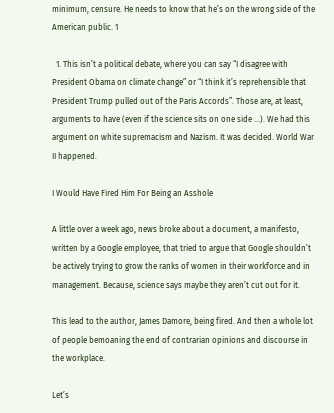minimum, censure. He needs to know that he’s on the wrong side of the American public. 1

  1. This isn’t a political debate, where you can say “I disagree with President Obama on climate change” or “I think it’s reprehensible that President Trump pulled out of the Paris Accords”. Those are, at least, arguments to have (even if the science sits on one side …). We had this argument on white supremacism and Nazism. It was decided. World War II happened.

I Would Have Fired Him For Being an Asshole

A little over a week ago, news broke about a document, a manifesto, written by a Google employee, that tried to argue that Google shouldn’t be actively trying to grow the ranks of women in their workforce and in management. Because, science says maybe they aren’t cut out for it.

This lead to the author, James Damore, being fired. And then a whole lot of people bemoaning the end of contrarian opinions and discourse in the workplace.

Let’s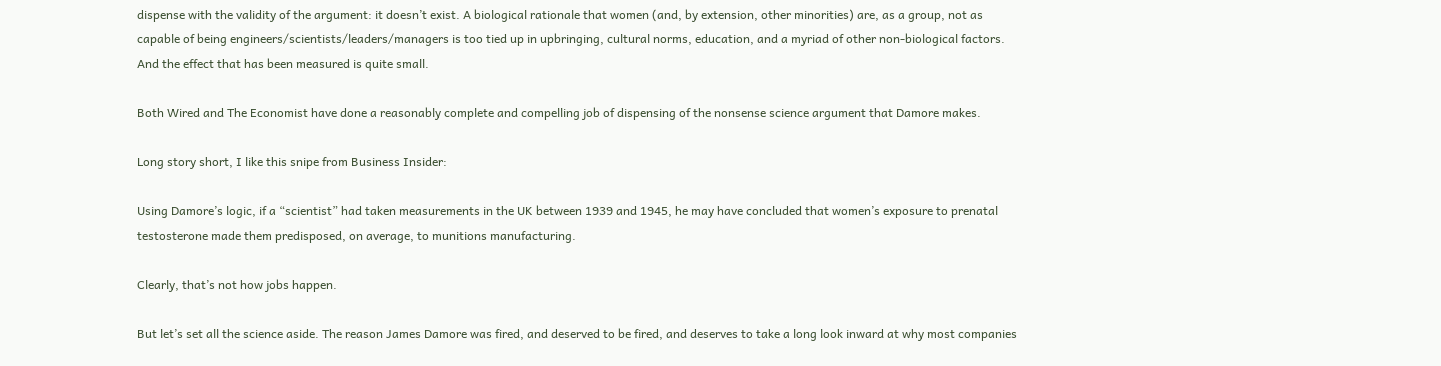dispense with the validity of the argument: it doesn’t exist. A biological rationale that women (and, by extension, other minorities) are, as a group, not as capable of being engineers/scientists/leaders/managers is too tied up in upbringing, cultural norms, education, and a myriad of other non-biological factors. And the effect that has been measured is quite small.

Both Wired and The Economist have done a reasonably complete and compelling job of dispensing of the nonsense science argument that Damore makes.

Long story short, I like this snipe from Business Insider:

Using Damore’s logic, if a “scientist” had taken measurements in the UK between 1939 and 1945, he may have concluded that women’s exposure to prenatal testosterone made them predisposed, on average, to munitions manufacturing.

Clearly, that’s not how jobs happen.

But let’s set all the science aside. The reason James Damore was fired, and deserved to be fired, and deserves to take a long look inward at why most companies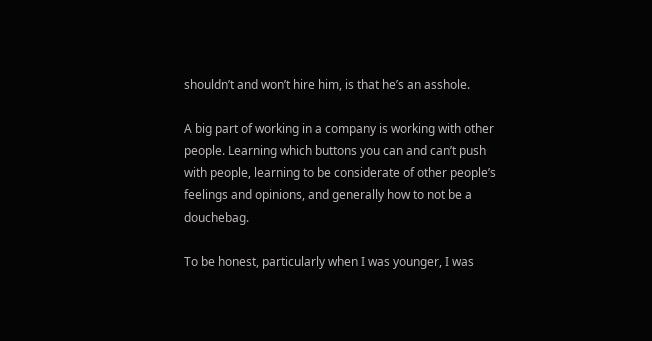shouldn’t and won’t hire him, is that he’s an asshole.

A big part of working in a company is working with other people. Learning which buttons you can and can’t push with people, learning to be considerate of other people’s feelings and opinions, and generally how to not be a douchebag.

To be honest, particularly when I was younger, I was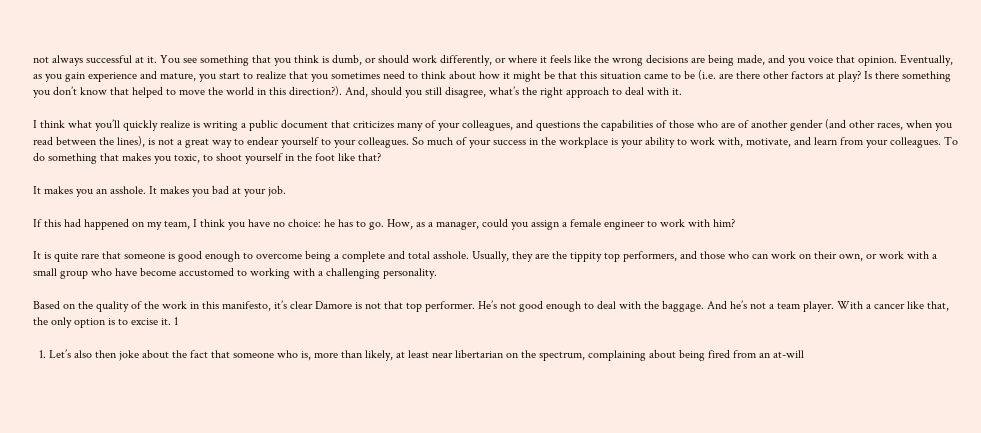not always successful at it. You see something that you think is dumb, or should work differently, or where it feels like the wrong decisions are being made, and you voice that opinion. Eventually, as you gain experience and mature, you start to realize that you sometimes need to think about how it might be that this situation came to be (i.e. are there other factors at play? Is there something you don’t know that helped to move the world in this direction?). And, should you still disagree, what’s the right approach to deal with it.

I think what you’ll quickly realize is writing a public document that criticizes many of your colleagues, and questions the capabilities of those who are of another gender (and other races, when you read between the lines), is not a great way to endear yourself to your colleagues. So much of your success in the workplace is your ability to work with, motivate, and learn from your colleagues. To do something that makes you toxic, to shoot yourself in the foot like that?

It makes you an asshole. It makes you bad at your job.

If this had happened on my team, I think you have no choice: he has to go. How, as a manager, could you assign a female engineer to work with him?

It is quite rare that someone is good enough to overcome being a complete and total asshole. Usually, they are the tippity top performers, and those who can work on their own, or work with a small group who have become accustomed to working with a challenging personality.

Based on the quality of the work in this manifesto, it’s clear Damore is not that top performer. He’s not good enough to deal with the baggage. And he’s not a team player. With a cancer like that, the only option is to excise it. 1

  1. Let’s also then joke about the fact that someone who is, more than likely, at least near libertarian on the spectrum, complaining about being fired from an at-will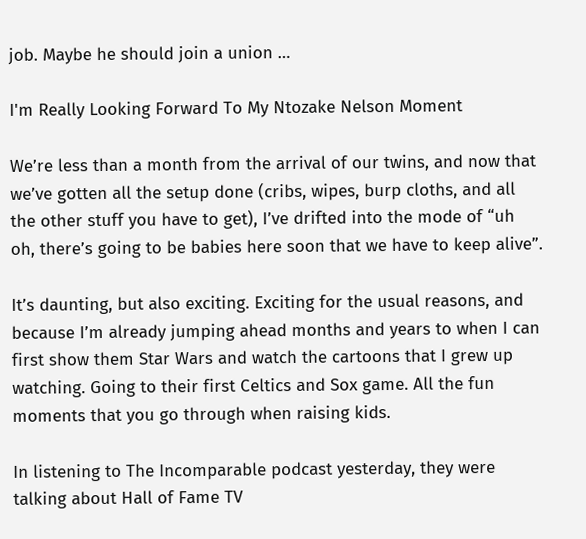job. Maybe he should join a union …

I'm Really Looking Forward To My Ntozake Nelson Moment

We’re less than a month from the arrival of our twins, and now that we’ve gotten all the setup done (cribs, wipes, burp cloths, and all the other stuff you have to get), I’ve drifted into the mode of “uh oh, there’s going to be babies here soon that we have to keep alive”.

It’s daunting, but also exciting. Exciting for the usual reasons, and because I’m already jumping ahead months and years to when I can first show them Star Wars and watch the cartoons that I grew up watching. Going to their first Celtics and Sox game. All the fun moments that you go through when raising kids.

In listening to The Incomparable podcast yesterday, they were talking about Hall of Fame TV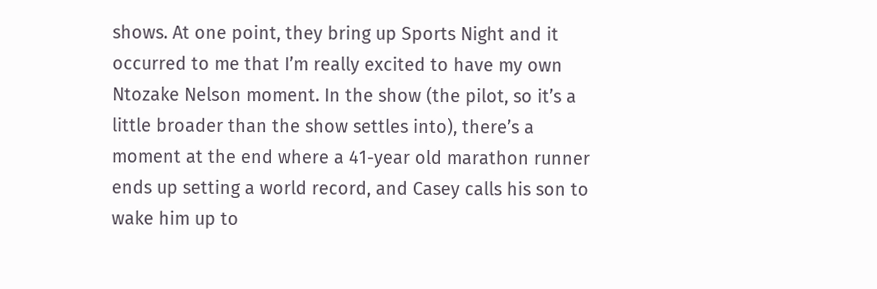shows. At one point, they bring up Sports Night and it occurred to me that I’m really excited to have my own Ntozake Nelson moment. In the show (the pilot, so it’s a little broader than the show settles into), there’s a moment at the end where a 41-year old marathon runner ends up setting a world record, and Casey calls his son to wake him up to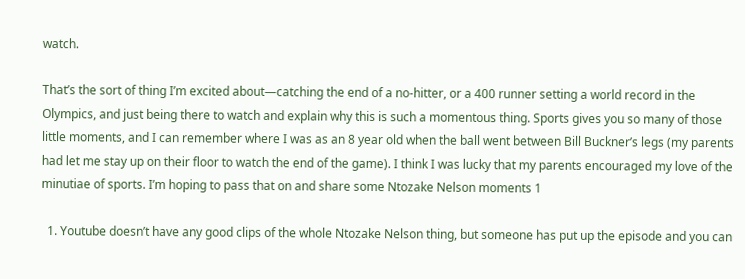watch.

That’s the sort of thing I’m excited about—catching the end of a no-hitter, or a 400 runner setting a world record in the Olympics, and just being there to watch and explain why this is such a momentous thing. Sports gives you so many of those little moments, and I can remember where I was as an 8 year old when the ball went between Bill Buckner’s legs (my parents had let me stay up on their floor to watch the end of the game). I think I was lucky that my parents encouraged my love of the minutiae of sports. I’m hoping to pass that on and share some Ntozake Nelson moments 1

  1. Youtube doesn’t have any good clips of the whole Ntozake Nelson thing, but someone has put up the episode and you can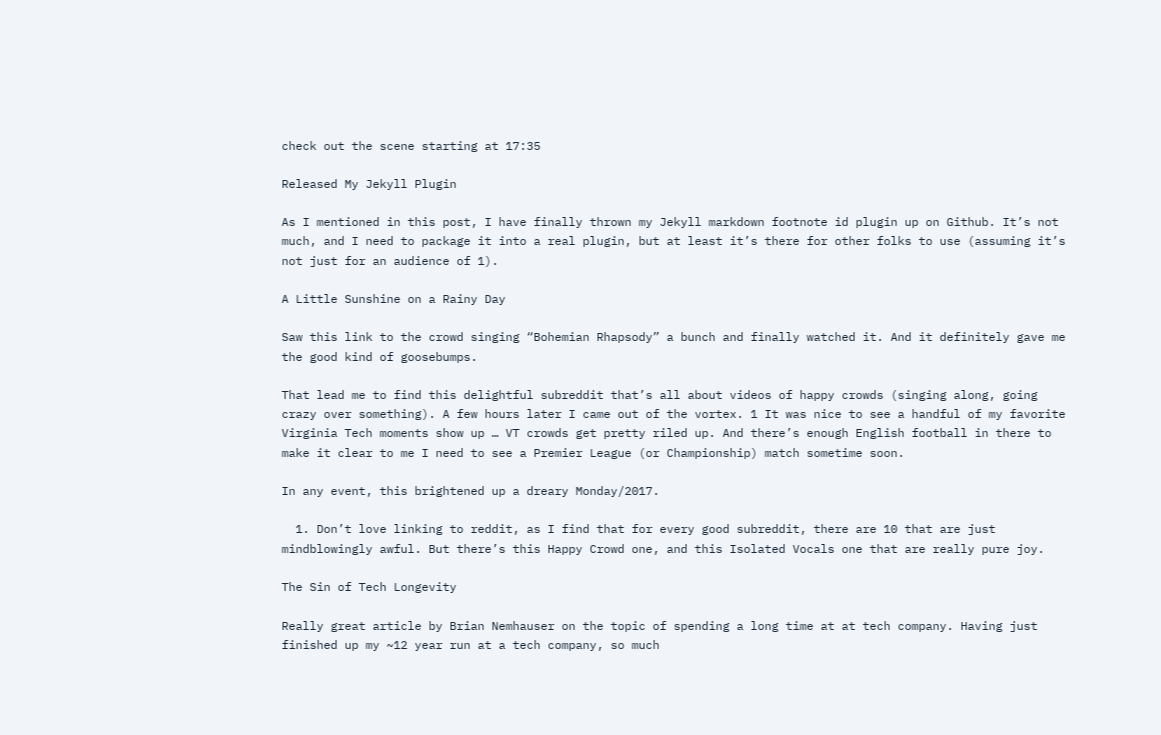check out the scene starting at 17:35

Released My Jekyll Plugin

As I mentioned in this post, I have finally thrown my Jekyll markdown footnote id plugin up on Github. It’s not much, and I need to package it into a real plugin, but at least it’s there for other folks to use (assuming it’s not just for an audience of 1).

A Little Sunshine on a Rainy Day

Saw this link to the crowd singing “Bohemian Rhapsody” a bunch and finally watched it. And it definitely gave me the good kind of goosebumps.

That lead me to find this delightful subreddit that’s all about videos of happy crowds (singing along, going crazy over something). A few hours later I came out of the vortex. 1 It was nice to see a handful of my favorite Virginia Tech moments show up … VT crowds get pretty riled up. And there’s enough English football in there to make it clear to me I need to see a Premier League (or Championship) match sometime soon.

In any event, this brightened up a dreary Monday/2017.

  1. Don’t love linking to reddit, as I find that for every good subreddit, there are 10 that are just mindblowingly awful. But there’s this Happy Crowd one, and this Isolated Vocals one that are really pure joy.

The Sin of Tech Longevity

Really great article by Brian Nemhauser on the topic of spending a long time at at tech company. Having just finished up my ~12 year run at a tech company, so much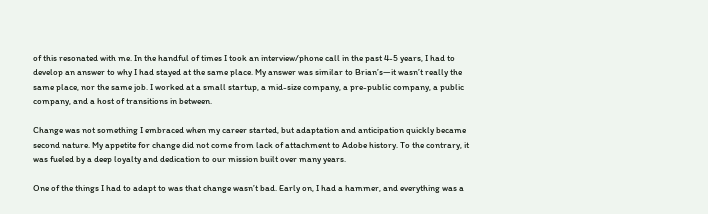of this resonated with me. In the handful of times I took an interview/phone call in the past 4-5 years, I had to develop an answer to why I had stayed at the same place. My answer was similar to Brian’s—it wasn’t really the same place, nor the same job. I worked at a small startup, a mid-size company, a pre-public company, a public company, and a host of transitions in between.

Change was not something I embraced when my career started, but adaptation and anticipation quickly became second nature. My appetite for change did not come from lack of attachment to Adobe history. To the contrary, it was fueled by a deep loyalty and dedication to our mission built over many years.

One of the things I had to adapt to was that change wasn’t bad. Early on, I had a hammer, and everything was a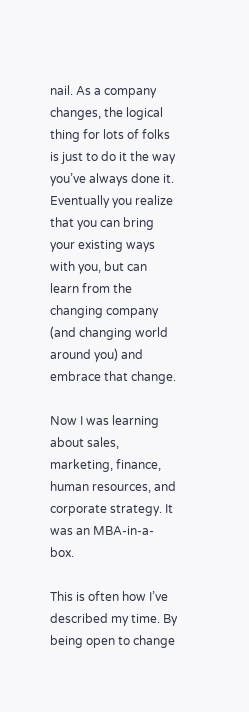nail. As a company changes, the logical thing for lots of folks is just to do it the way you’ve always done it. Eventually you realize that you can bring your existing ways with you, but can learn from the changing company (and changing world around you) and embrace that change.

Now I was learning about sales, marketing, finance, human resources, and corporate strategy. It was an MBA-in-a-box.

This is often how I’ve described my time. By being open to change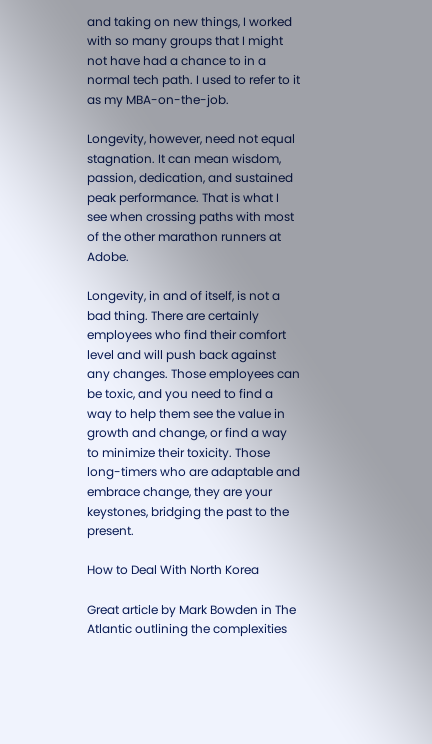and taking on new things, I worked with so many groups that I might not have had a chance to in a normal tech path. I used to refer to it as my MBA-on-the-job.

Longevity, however, need not equal stagnation. It can mean wisdom, passion, dedication, and sustained peak performance. That is what I see when crossing paths with most of the other marathon runners at Adobe.

Longevity, in and of itself, is not a bad thing. There are certainly employees who find their comfort level and will push back against any changes. Those employees can be toxic, and you need to find a way to help them see the value in growth and change, or find a way to minimize their toxicity. Those long-timers who are adaptable and embrace change, they are your keystones, bridging the past to the present.

How to Deal With North Korea

Great article by Mark Bowden in The Atlantic outlining the complexities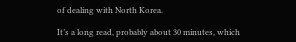of dealing with North Korea.

It’s a long read, probably about 30 minutes, which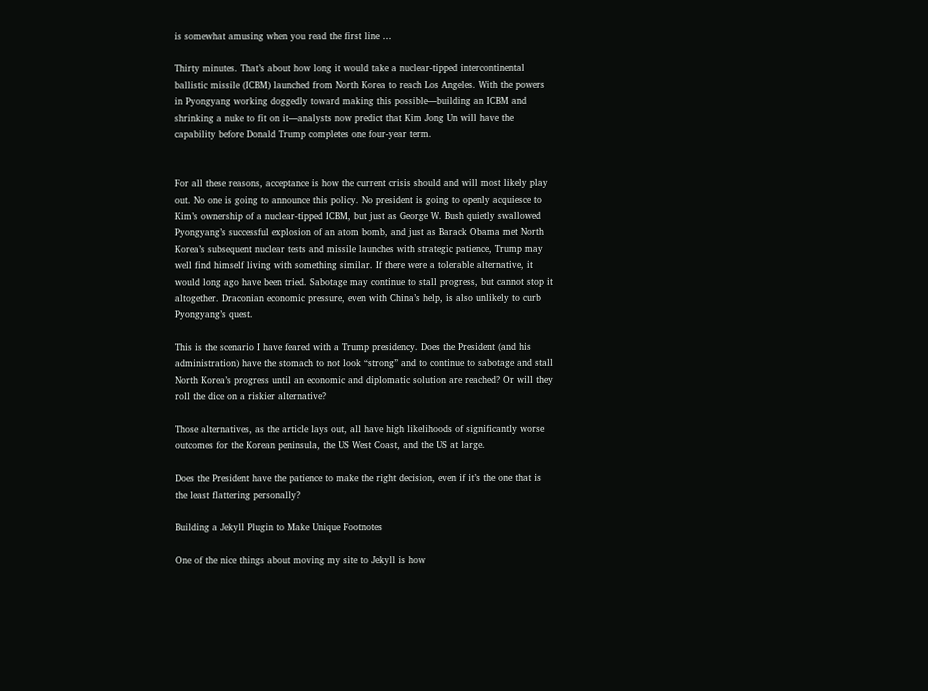is somewhat amusing when you read the first line …

Thirty minutes. That’s about how long it would take a nuclear-tipped intercontinental ballistic missile (ICBM) launched from North Korea to reach Los Angeles. With the powers in Pyongyang working doggedly toward making this possible—building an ICBM and shrinking a nuke to fit on it—analysts now predict that Kim Jong Un will have the capability before Donald Trump completes one four-year term.


For all these reasons, acceptance is how the current crisis should and will most likely play out. No one is going to announce this policy. No president is going to openly acquiesce to Kim’s ownership of a nuclear-tipped ICBM, but just as George W. Bush quietly swallowed Pyongyang’s successful explosion of an atom bomb, and just as Barack Obama met North Korea’s subsequent nuclear tests and missile launches with strategic patience, Trump may well find himself living with something similar. If there were a tolerable alternative, it would long ago have been tried. Sabotage may continue to stall progress, but cannot stop it altogether. Draconian economic pressure, even with China’s help, is also unlikely to curb Pyongyang’s quest.

This is the scenario I have feared with a Trump presidency. Does the President (and his administration) have the stomach to not look “strong” and to continue to sabotage and stall North Korea’s progress until an economic and diplomatic solution are reached? Or will they roll the dice on a riskier alternative?

Those alternatives, as the article lays out, all have high likelihoods of significantly worse outcomes for the Korean peninsula, the US West Coast, and the US at large.

Does the President have the patience to make the right decision, even if it’s the one that is the least flattering personally?

Building a Jekyll Plugin to Make Unique Footnotes

One of the nice things about moving my site to Jekyll is how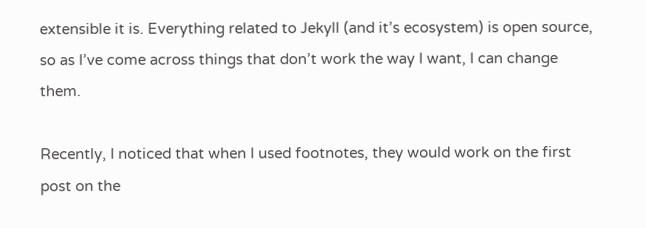extensible it is. Everything related to Jekyll (and it’s ecosystem) is open source, so as I’ve come across things that don’t work the way I want, I can change them.

Recently, I noticed that when I used footnotes, they would work on the first post on the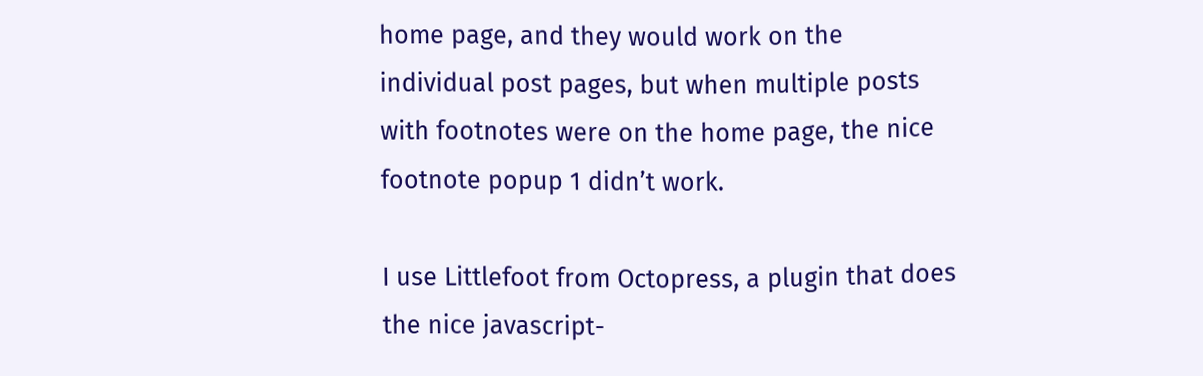home page, and they would work on the individual post pages, but when multiple posts with footnotes were on the home page, the nice footnote popup 1 didn’t work.

I use Littlefoot from Octopress, a plugin that does the nice javascript-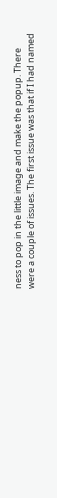ness to pop in the little image and make the popup. There were a couple of issues. The first issue was that if I had named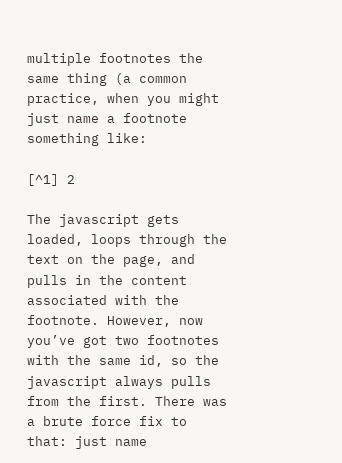multiple footnotes the same thing (a common practice, when you might just name a footnote something like:

[^1] 2

The javascript gets loaded, loops through the text on the page, and pulls in the content associated with the footnote. However, now you’ve got two footnotes with the same id, so the javascript always pulls from the first. There was a brute force fix to that: just name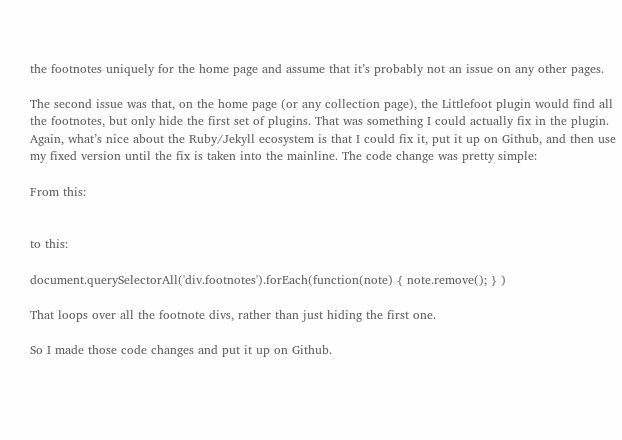the footnotes uniquely for the home page and assume that it’s probably not an issue on any other pages.

The second issue was that, on the home page (or any collection page), the Littlefoot plugin would find all the footnotes, but only hide the first set of plugins. That was something I could actually fix in the plugin. Again, what’s nice about the Ruby/Jekyll ecosystem is that I could fix it, put it up on Github, and then use my fixed version until the fix is taken into the mainline. The code change was pretty simple:

From this:


to this:

document.querySelectorAll('div.footnotes').forEach(function(note) { note.remove(); } )

That loops over all the footnote divs, rather than just hiding the first one.

So I made those code changes and put it up on Github.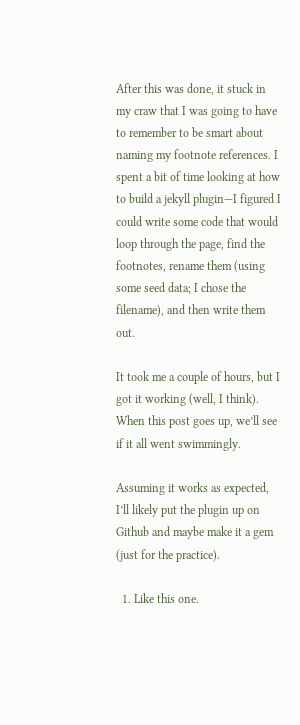After this was done, it stuck in my craw that I was going to have to remember to be smart about naming my footnote references. I spent a bit of time looking at how to build a jekyll plugin—I figured I could write some code that would loop through the page, find the footnotes, rename them (using some seed data; I chose the filename), and then write them out.

It took me a couple of hours, but I got it working (well, I think). When this post goes up, we’ll see if it all went swimmingly.

Assuming it works as expected, I’ll likely put the plugin up on Github and maybe make it a gem (just for the practice).

  1. Like this one.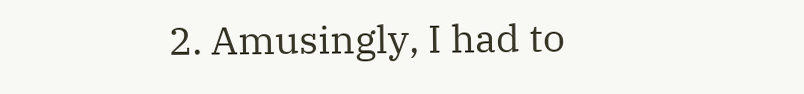2. Amusingly, I had to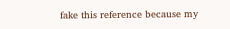fake this reference because my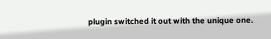plugin switched it out with the unique one.